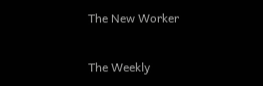The New Worker

The Weekly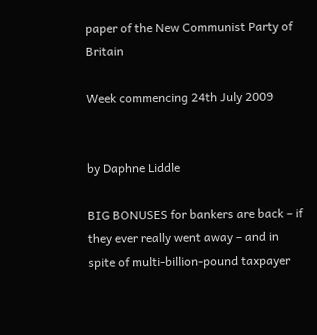paper of the New Communist Party of Britain

Week commencing 24th July 2009


by Daphne Liddle

BIG BONUSES for bankers are back – if they ever really went away – and in spite of multi-billion-pound taxpayer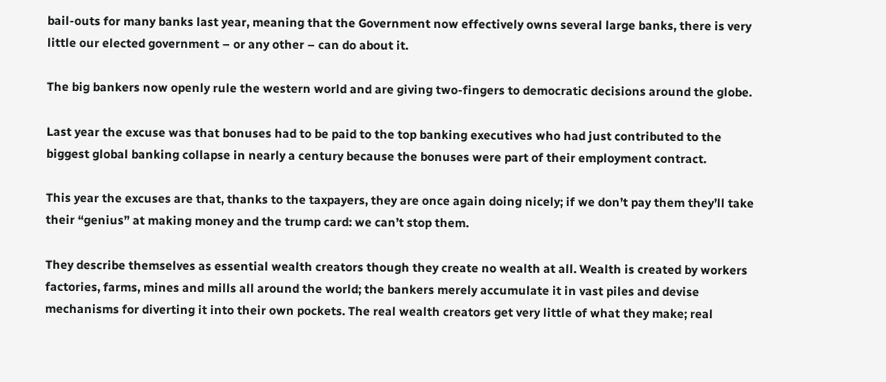bail-outs for many banks last year, meaning that the Government now effectively owns several large banks, there is very little our elected government – or any other – can do about it.

The big bankers now openly rule the western world and are giving two-fingers to democratic decisions around the globe.

Last year the excuse was that bonuses had to be paid to the top banking executives who had just contributed to the biggest global banking collapse in nearly a century because the bonuses were part of their employment contract.

This year the excuses are that, thanks to the taxpayers, they are once again doing nicely; if we don’t pay them they’ll take their “genius” at making money and the trump card: we can’t stop them.

They describe themselves as essential wealth creators though they create no wealth at all. Wealth is created by workers factories, farms, mines and mills all around the world; the bankers merely accumulate it in vast piles and devise mechanisms for diverting it into their own pockets. The real wealth creators get very little of what they make; real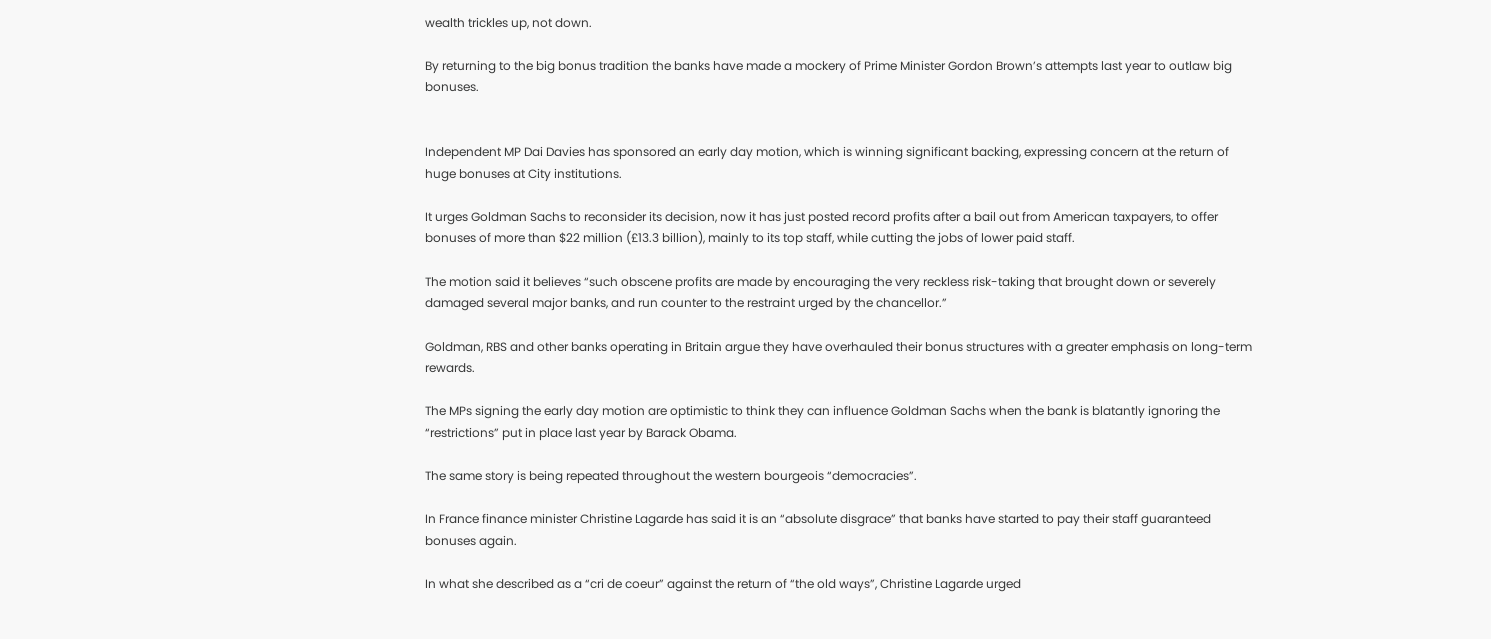wealth trickles up, not down.

By returning to the big bonus tradition the banks have made a mockery of Prime Minister Gordon Brown’s attempts last year to outlaw big bonuses.


Independent MP Dai Davies has sponsored an early day motion, which is winning significant backing, expressing concern at the return of huge bonuses at City institutions.

It urges Goldman Sachs to reconsider its decision, now it has just posted record profits after a bail out from American taxpayers, to offer bonuses of more than $22 million (£13.3 billion), mainly to its top staff, while cutting the jobs of lower paid staff.

The motion said it believes “such obscene profits are made by encouraging the very reckless risk-taking that brought down or severely damaged several major banks, and run counter to the restraint urged by the chancellor.”

Goldman, RBS and other banks operating in Britain argue they have overhauled their bonus structures with a greater emphasis on long-term rewards.

The MPs signing the early day motion are optimistic to think they can influence Goldman Sachs when the bank is blatantly ignoring the “restrictions” put in place last year by Barack Obama.

The same story is being repeated throughout the western bourgeois “democracies”.

In France finance minister Christine Lagarde has said it is an “absolute disgrace” that banks have started to pay their staff guaranteed bonuses again.

In what she described as a “cri de coeur” against the return of “the old ways”, Christine Lagarde urged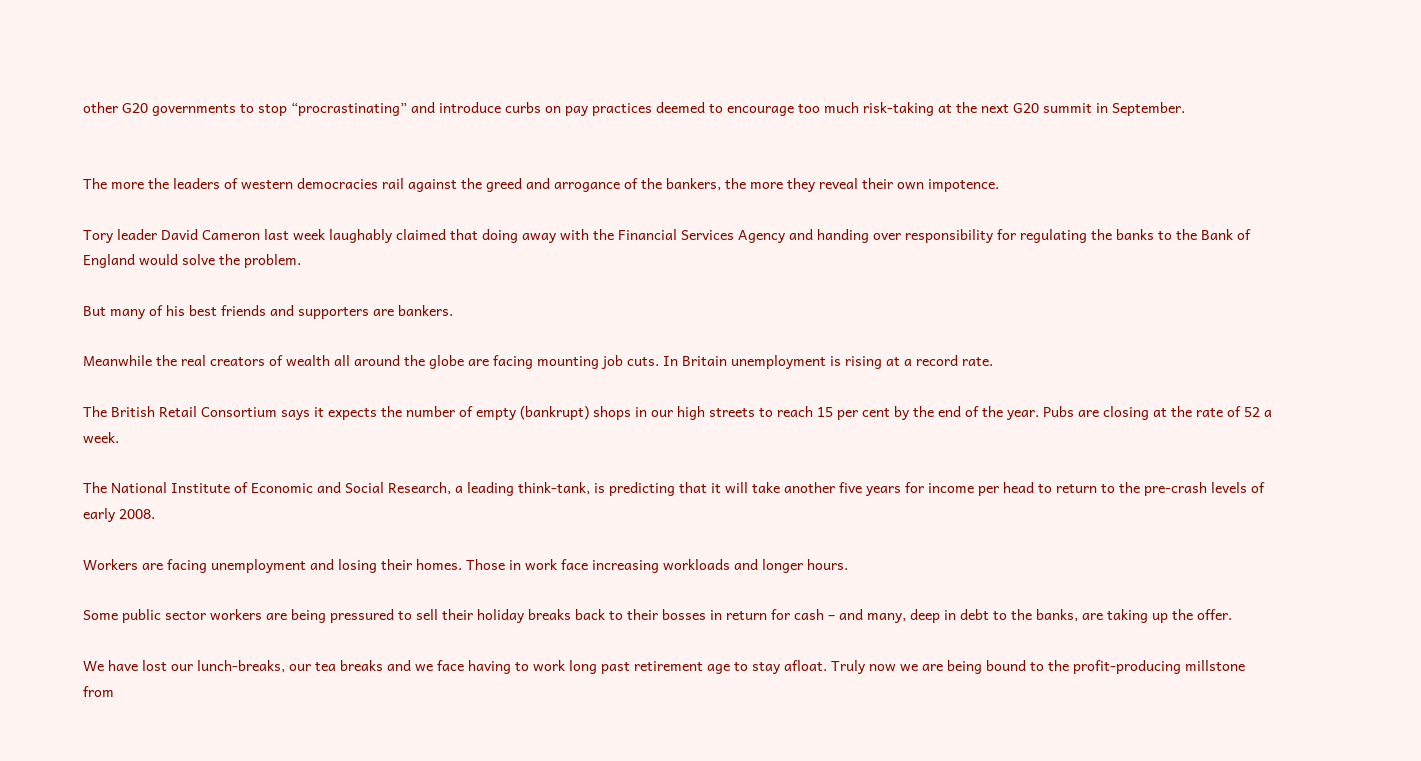other G20 governments to stop “procrastinating” and introduce curbs on pay practices deemed to encourage too much risk-taking at the next G20 summit in September.


The more the leaders of western democracies rail against the greed and arrogance of the bankers, the more they reveal their own impotence.

Tory leader David Cameron last week laughably claimed that doing away with the Financial Services Agency and handing over responsibility for regulating the banks to the Bank of England would solve the problem.

But many of his best friends and supporters are bankers.

Meanwhile the real creators of wealth all around the globe are facing mounting job cuts. In Britain unemployment is rising at a record rate.

The British Retail Consortium says it expects the number of empty (bankrupt) shops in our high streets to reach 15 per cent by the end of the year. Pubs are closing at the rate of 52 a week.

The National Institute of Economic and Social Research, a leading think-tank, is predicting that it will take another five years for income per head to return to the pre-crash levels of early 2008.

Workers are facing unemployment and losing their homes. Those in work face increasing workloads and longer hours.

Some public sector workers are being pressured to sell their holiday breaks back to their bosses in return for cash – and many, deep in debt to the banks, are taking up the offer.

We have lost our lunch-breaks, our tea breaks and we face having to work long past retirement age to stay afloat. Truly now we are being bound to the profit-producing millstone from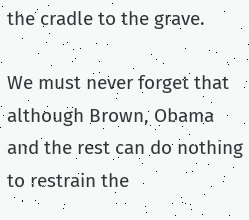the cradle to the grave.

We must never forget that although Brown, Obama and the rest can do nothing to restrain the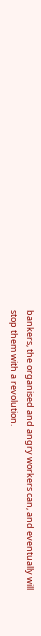bankers, the organised and angry workers can, and eventually will stop them with a revolution.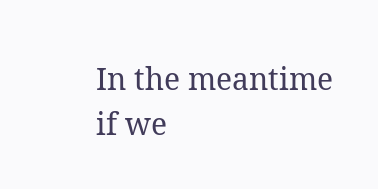In the meantime if we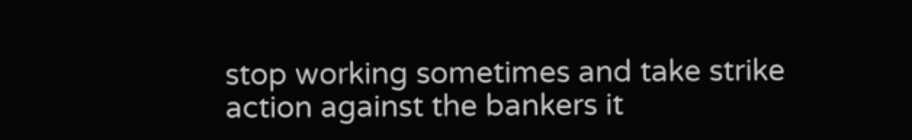stop working sometimes and take strike action against the bankers it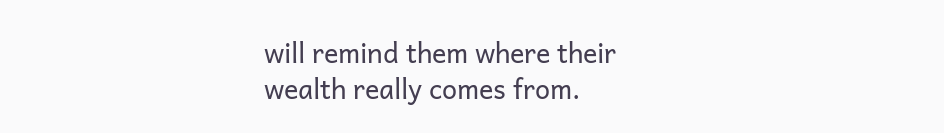will remind them where their wealth really comes from.